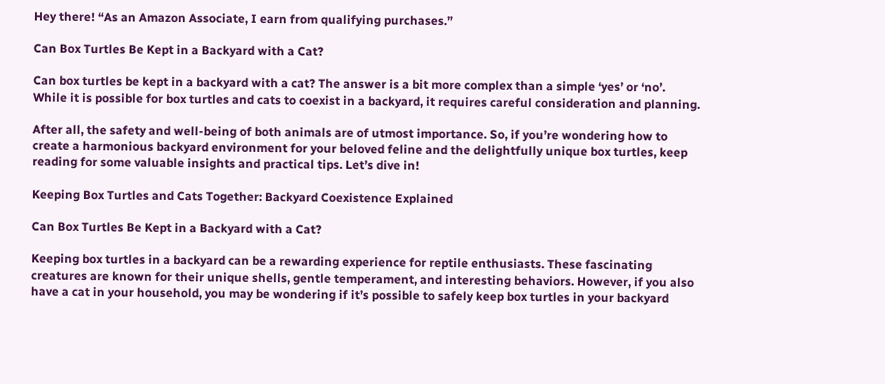Hey there! “As an Amazon Associate, I earn from qualifying purchases.”

Can Box Turtles Be Kept in a Backyard with a Cat?

Can box turtles be kept in a backyard with a cat? The answer is a bit more complex than a simple ‘yes’ or ‘no’. While it is possible for box turtles and cats to coexist in a backyard, it requires careful consideration and planning.

After all, the safety and well-being of both animals are of utmost importance. So, if you’re wondering how to create a harmonious backyard environment for your beloved feline and the delightfully unique box turtles, keep reading for some valuable insights and practical tips. Let’s dive in!

Keeping Box Turtles and Cats Together: Backyard Coexistence Explained

Can Box Turtles Be Kept in a Backyard with a Cat?

Keeping box turtles in a backyard can be a rewarding experience for reptile enthusiasts. These fascinating creatures are known for their unique shells, gentle temperament, and interesting behaviors. However, if you also have a cat in your household, you may be wondering if it’s possible to safely keep box turtles in your backyard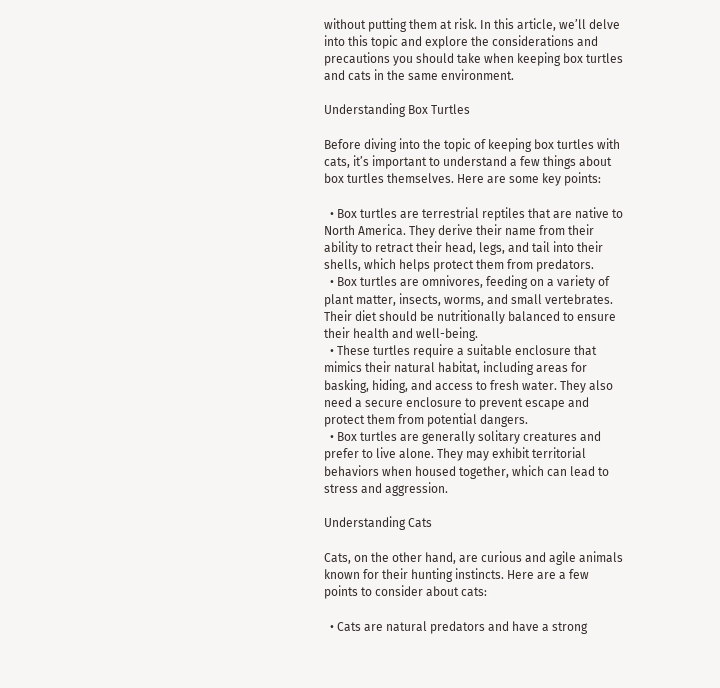without putting them at risk. In this article, we’ll delve into this topic and explore the considerations and precautions you should take when keeping box turtles and cats in the same environment.

Understanding Box Turtles

Before diving into the topic of keeping box turtles with cats, it’s important to understand a few things about box turtles themselves. Here are some key points:

  • Box turtles are terrestrial reptiles that are native to North America. They derive their name from their ability to retract their head, legs, and tail into their shells, which helps protect them from predators.
  • Box turtles are omnivores, feeding on a variety of plant matter, insects, worms, and small vertebrates. Their diet should be nutritionally balanced to ensure their health and well-being.
  • These turtles require a suitable enclosure that mimics their natural habitat, including areas for basking, hiding, and access to fresh water. They also need a secure enclosure to prevent escape and protect them from potential dangers.
  • Box turtles are generally solitary creatures and prefer to live alone. They may exhibit territorial behaviors when housed together, which can lead to stress and aggression.

Understanding Cats

Cats, on the other hand, are curious and agile animals known for their hunting instincts. Here are a few points to consider about cats:

  • Cats are natural predators and have a strong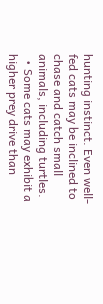hunting instinct. Even well-fed cats may be inclined to chase and catch small animals, including turtles.
  • Some cats may exhibit a higher prey drive than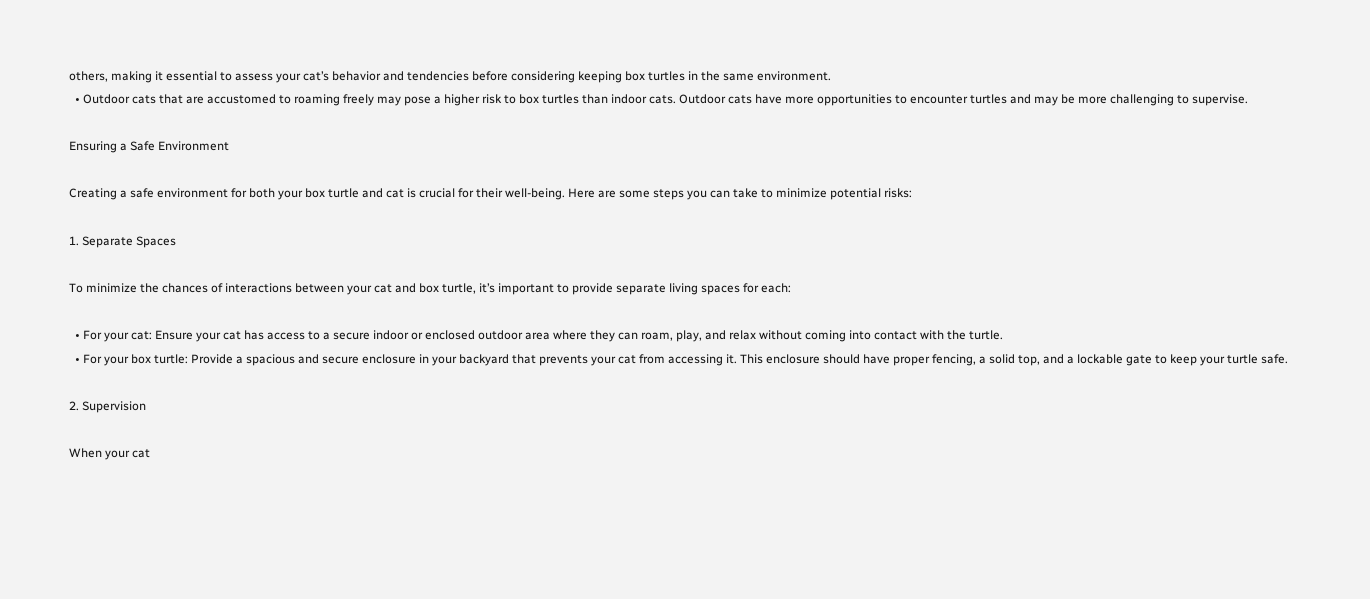others, making it essential to assess your cat’s behavior and tendencies before considering keeping box turtles in the same environment.
  • Outdoor cats that are accustomed to roaming freely may pose a higher risk to box turtles than indoor cats. Outdoor cats have more opportunities to encounter turtles and may be more challenging to supervise.

Ensuring a Safe Environment

Creating a safe environment for both your box turtle and cat is crucial for their well-being. Here are some steps you can take to minimize potential risks:

1. Separate Spaces

To minimize the chances of interactions between your cat and box turtle, it’s important to provide separate living spaces for each:

  • For your cat: Ensure your cat has access to a secure indoor or enclosed outdoor area where they can roam, play, and relax without coming into contact with the turtle.
  • For your box turtle: Provide a spacious and secure enclosure in your backyard that prevents your cat from accessing it. This enclosure should have proper fencing, a solid top, and a lockable gate to keep your turtle safe.

2. Supervision

When your cat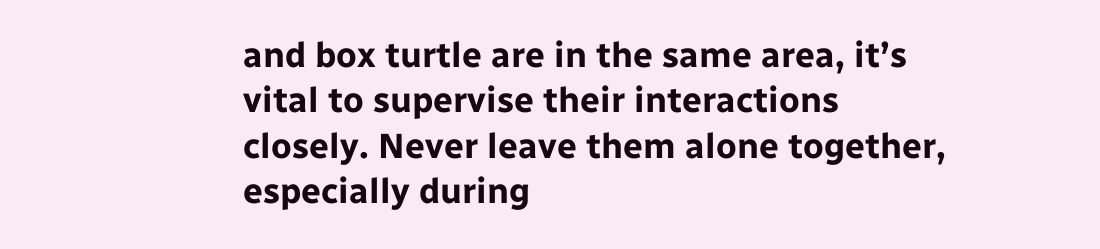and box turtle are in the same area, it’s vital to supervise their interactions closely. Never leave them alone together, especially during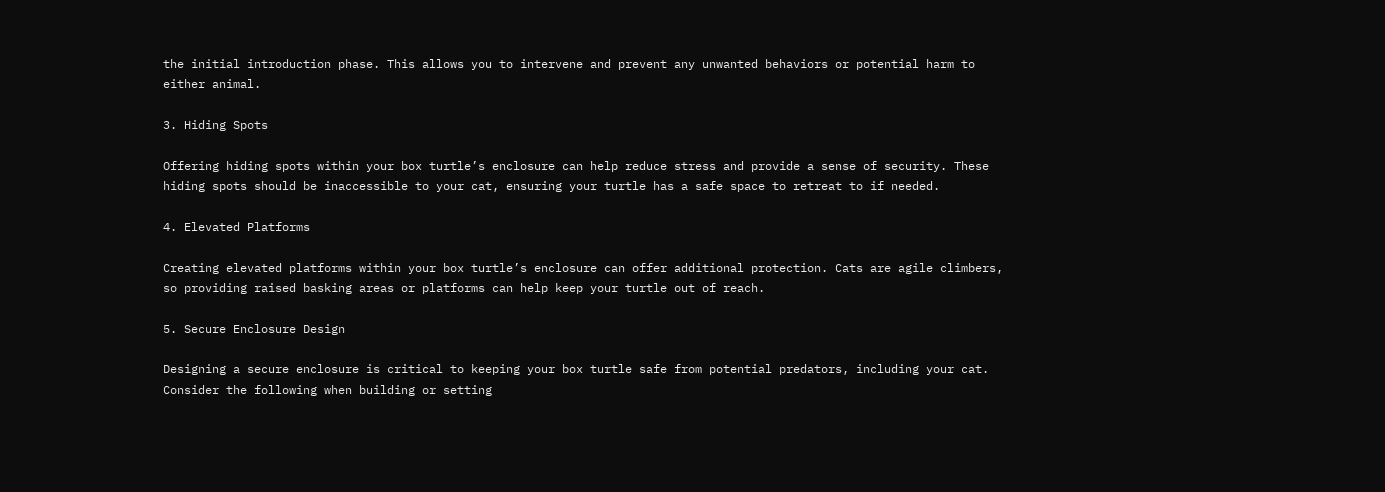the initial introduction phase. This allows you to intervene and prevent any unwanted behaviors or potential harm to either animal.

3. Hiding Spots

Offering hiding spots within your box turtle’s enclosure can help reduce stress and provide a sense of security. These hiding spots should be inaccessible to your cat, ensuring your turtle has a safe space to retreat to if needed.

4. Elevated Platforms

Creating elevated platforms within your box turtle’s enclosure can offer additional protection. Cats are agile climbers, so providing raised basking areas or platforms can help keep your turtle out of reach.

5. Secure Enclosure Design

Designing a secure enclosure is critical to keeping your box turtle safe from potential predators, including your cat. Consider the following when building or setting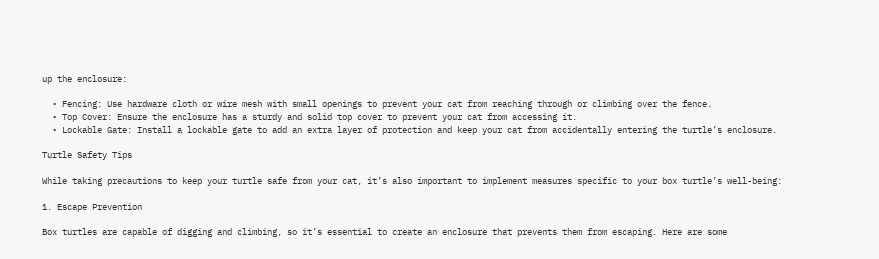up the enclosure:

  • Fencing: Use hardware cloth or wire mesh with small openings to prevent your cat from reaching through or climbing over the fence.
  • Top Cover: Ensure the enclosure has a sturdy and solid top cover to prevent your cat from accessing it.
  • Lockable Gate: Install a lockable gate to add an extra layer of protection and keep your cat from accidentally entering the turtle’s enclosure.

Turtle Safety Tips

While taking precautions to keep your turtle safe from your cat, it’s also important to implement measures specific to your box turtle’s well-being:

1. Escape Prevention

Box turtles are capable of digging and climbing, so it’s essential to create an enclosure that prevents them from escaping. Here are some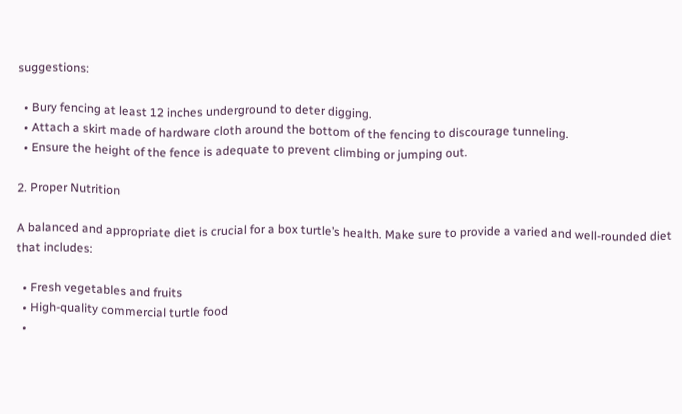suggestions:

  • Bury fencing at least 12 inches underground to deter digging.
  • Attach a skirt made of hardware cloth around the bottom of the fencing to discourage tunneling.
  • Ensure the height of the fence is adequate to prevent climbing or jumping out.

2. Proper Nutrition

A balanced and appropriate diet is crucial for a box turtle’s health. Make sure to provide a varied and well-rounded diet that includes:

  • Fresh vegetables and fruits
  • High-quality commercial turtle food
  •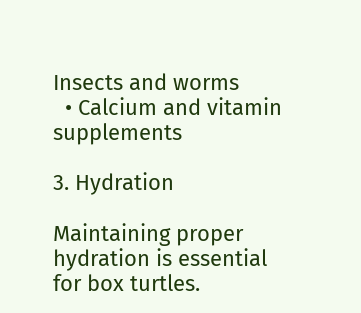Insects and worms
  • Calcium and vitamin supplements

3. Hydration

Maintaining proper hydration is essential for box turtles.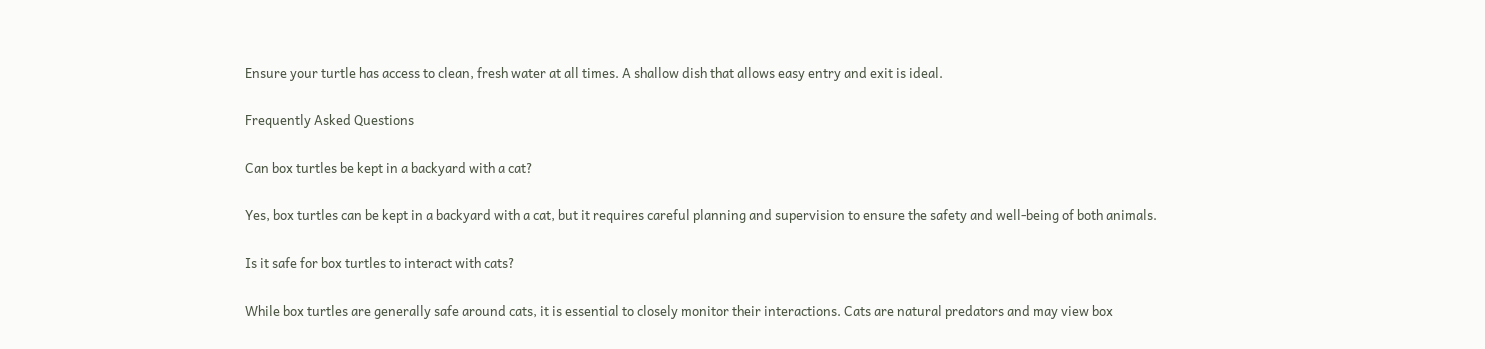Ensure your turtle has access to clean, fresh water at all times. A shallow dish that allows easy entry and exit is ideal.

Frequently Asked Questions

Can box turtles be kept in a backyard with a cat?

Yes, box turtles can be kept in a backyard with a cat, but it requires careful planning and supervision to ensure the safety and well-being of both animals.

Is it safe for box turtles to interact with cats?

While box turtles are generally safe around cats, it is essential to closely monitor their interactions. Cats are natural predators and may view box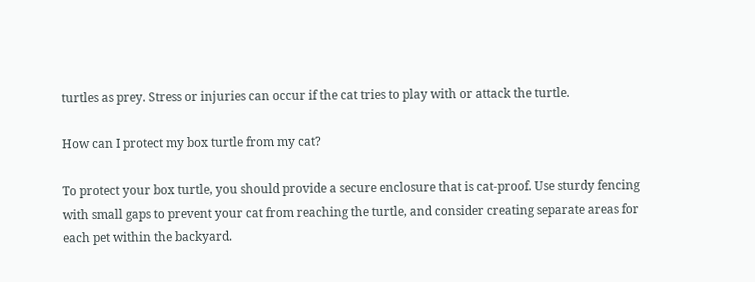turtles as prey. Stress or injuries can occur if the cat tries to play with or attack the turtle.

How can I protect my box turtle from my cat?

To protect your box turtle, you should provide a secure enclosure that is cat-proof. Use sturdy fencing with small gaps to prevent your cat from reaching the turtle, and consider creating separate areas for each pet within the backyard.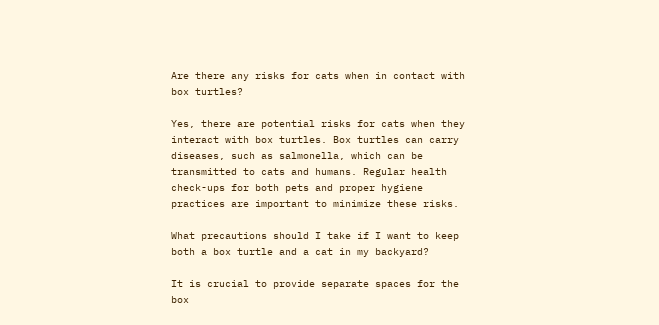Are there any risks for cats when in contact with box turtles?

Yes, there are potential risks for cats when they interact with box turtles. Box turtles can carry diseases, such as salmonella, which can be transmitted to cats and humans. Regular health check-ups for both pets and proper hygiene practices are important to minimize these risks.

What precautions should I take if I want to keep both a box turtle and a cat in my backyard?

It is crucial to provide separate spaces for the box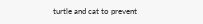turtle and cat to prevent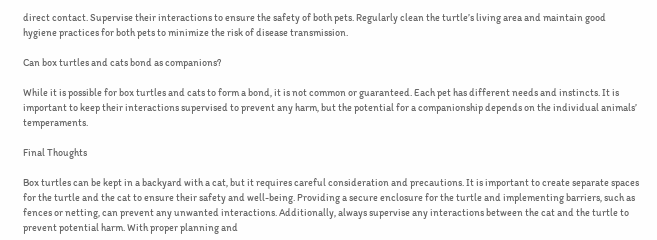direct contact. Supervise their interactions to ensure the safety of both pets. Regularly clean the turtle’s living area and maintain good hygiene practices for both pets to minimize the risk of disease transmission.

Can box turtles and cats bond as companions?

While it is possible for box turtles and cats to form a bond, it is not common or guaranteed. Each pet has different needs and instincts. It is important to keep their interactions supervised to prevent any harm, but the potential for a companionship depends on the individual animals’ temperaments.

Final Thoughts

Box turtles can be kept in a backyard with a cat, but it requires careful consideration and precautions. It is important to create separate spaces for the turtle and the cat to ensure their safety and well-being. Providing a secure enclosure for the turtle and implementing barriers, such as fences or netting, can prevent any unwanted interactions. Additionally, always supervise any interactions between the cat and the turtle to prevent potential harm. With proper planning and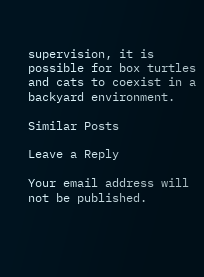supervision, it is possible for box turtles and cats to coexist in a backyard environment.

Similar Posts

Leave a Reply

Your email address will not be published.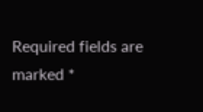Required fields are marked *